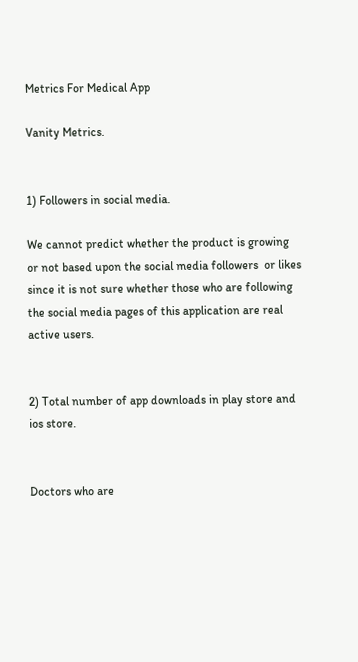Metrics For Medical App

Vanity Metrics.


1) Followers in social media.

We cannot predict whether the product is growing or not based upon the social media followers  or likes since it is not sure whether those who are following the social media pages of this application are real active users.


2) Total number of app downloads in play store and ios store.


Doctors who are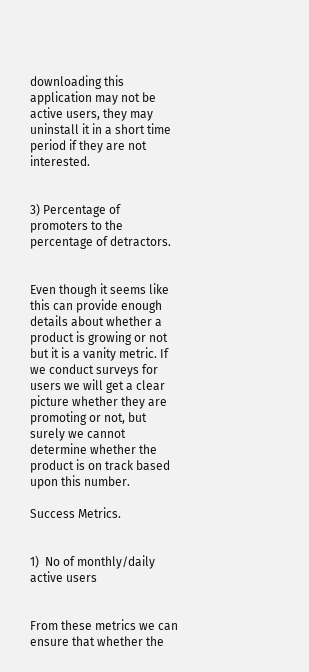downloading this application may not be active users, they may uninstall it in a short time period if they are not interested.


3) Percentage of promoters to the percentage of detractors.


Even though it seems like this can provide enough details about whether a product is growing or not but it is a vanity metric. If we conduct surveys for users we will get a clear picture whether they are promoting or not, but surely we cannot determine whether the product is on track based upon this number.

Success Metrics.


1)  No of monthly/daily active users


From these metrics we can ensure that whether the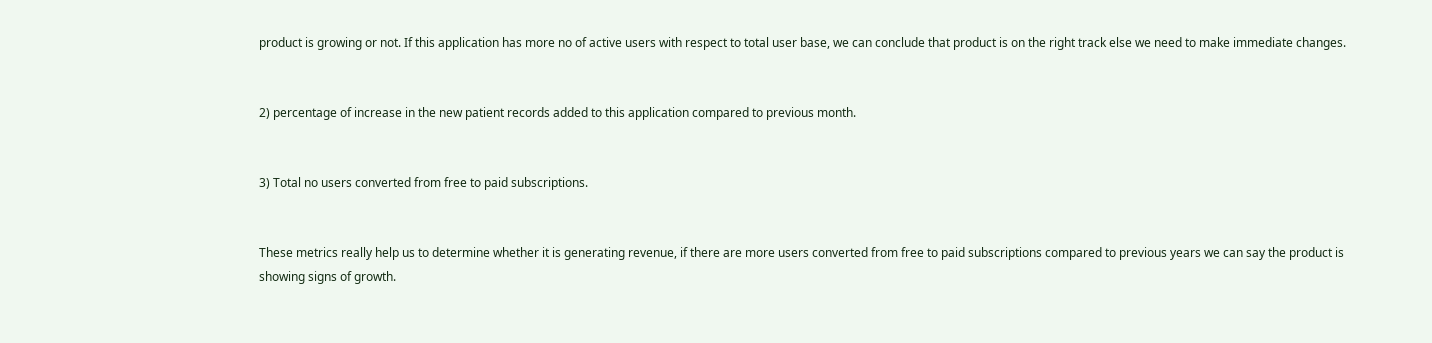product is growing or not. If this application has more no of active users with respect to total user base, we can conclude that product is on the right track else we need to make immediate changes.


2) percentage of increase in the new patient records added to this application compared to previous month.


3) Total no users converted from free to paid subscriptions.


These metrics really help us to determine whether it is generating revenue, if there are more users converted from free to paid subscriptions compared to previous years we can say the product is showing signs of growth.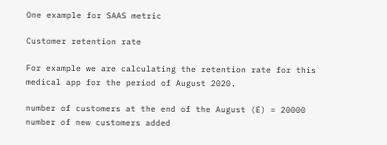One example for SAAS metric

Customer retention rate

For example we are calculating the retention rate for this medical app for the period of August 2020.

number of customers at the end of the August (E) = 20000
number of new customers added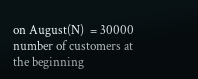on August(N)  = 30000
number of customers at the beginning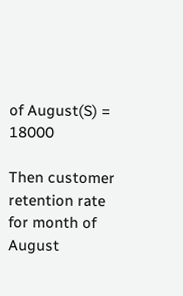of August(S) = 18000

Then customer retention rate for month of August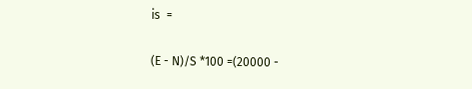is  =

(E - N)/S *100 =(20000 -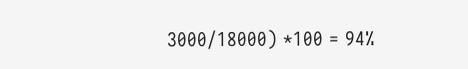3000/18000) *100 = 94%